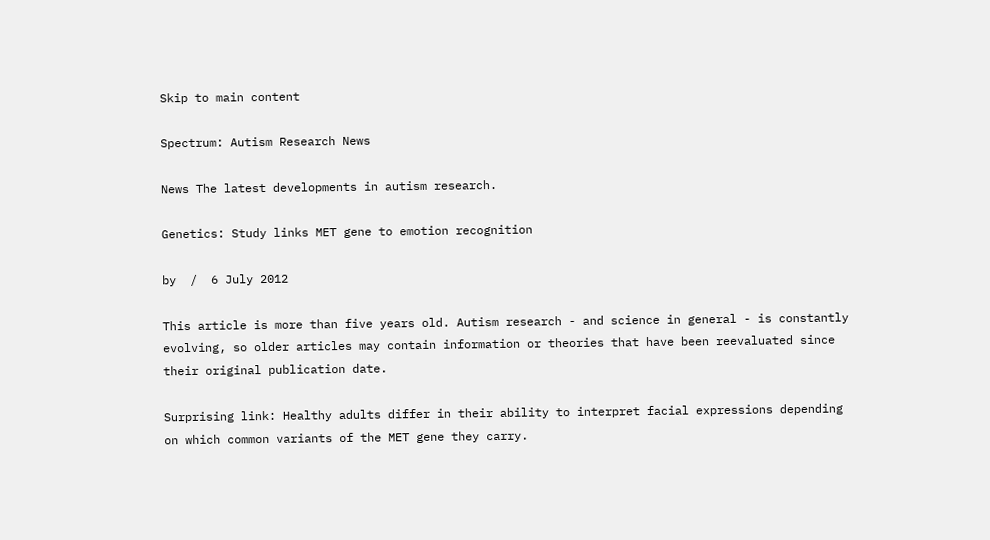Skip to main content

Spectrum: Autism Research News

News The latest developments in autism research.

Genetics: Study links MET gene to emotion recognition

by  /  6 July 2012

This article is more than five years old. Autism research - and science in general - is constantly evolving, so older articles may contain information or theories that have been reevaluated since their original publication date.

Surprising link: Healthy adults differ in their ability to interpret facial expressions depending on which common variants of the MET gene they carry.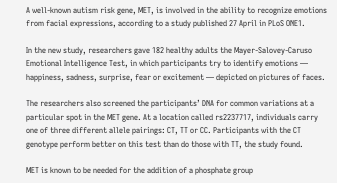A well-known autism risk gene, MET, is involved in the ability to recognize emotions from facial expressions, according to a study published 27 April in PLoS ONE1.

In the new study, researchers gave 182 healthy adults the Mayer-Salovey-Caruso Emotional Intelligence Test, in which participants try to identify emotions — happiness, sadness, surprise, fear or excitement — depicted on pictures of faces.

The researchers also screened the participants’ DNA for common variations at a particular spot in the MET gene. At a location called rs2237717, individuals carry one of three different allele pairings: CT, TT or CC. Participants with the CT genotype perform better on this test than do those with TT, the study found.

MET is known to be needed for the addition of a phosphate group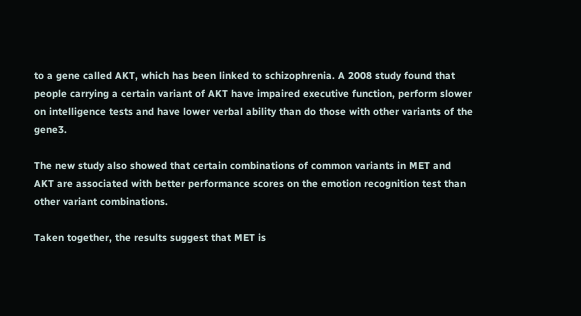to a gene called AKT, which has been linked to schizophrenia. A 2008 study found that people carrying a certain variant of AKT have impaired executive function, perform slower on intelligence tests and have lower verbal ability than do those with other variants of the gene3.

The new study also showed that certain combinations of common variants in MET and AKT are associated with better performance scores on the emotion recognition test than other variant combinations.

Taken together, the results suggest that MET is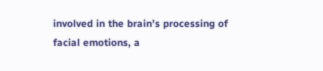involved in the brain’s processing of facial emotions, a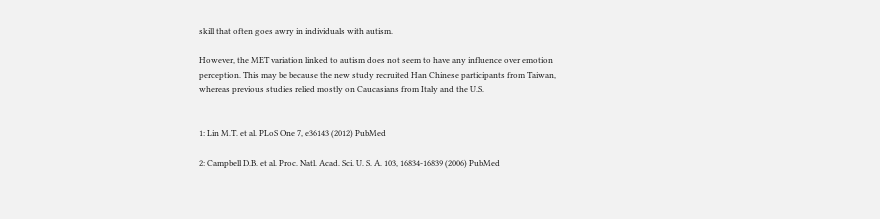skill that often goes awry in individuals with autism.

However, the MET variation linked to autism does not seem to have any influence over emotion perception. This may be because the new study recruited Han Chinese participants from Taiwan, whereas previous studies relied mostly on Caucasians from Italy and the U.S.


1: Lin M.T. et al. PLoS One 7, e36143 (2012) PubMed

2: Campbell D.B. et al. Proc. Natl. Acad. Sci. U. S. A. 103, 16834-16839 (2006) PubMed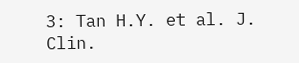3: Tan H.Y. et al. J. Clin.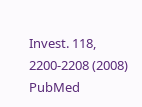Invest. 118, 2200-2208 (2008) PubMed